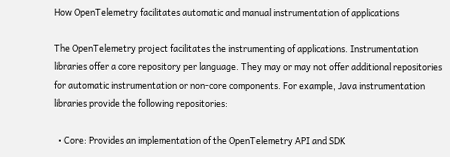How OpenTelemetry facilitates automatic and manual instrumentation of applications

The OpenTelemetry project facilitates the instrumenting of applications. Instrumentation libraries offer a core repository per language. They may or may not offer additional repositories for automatic instrumentation or non-core components. For example, Java instrumentation libraries provide the following repositories:

  • Core: Provides an implementation of the OpenTelemetry API and SDK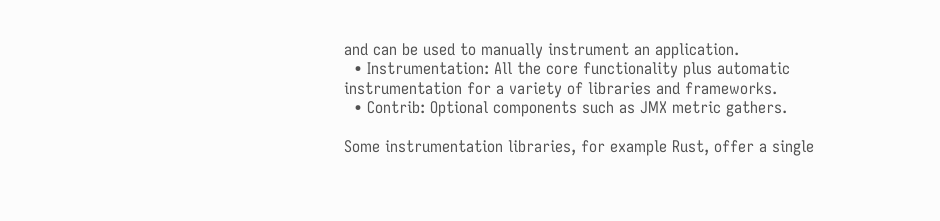and can be used to manually instrument an application.
  • Instrumentation: All the core functionality plus automatic instrumentation for a variety of libraries and frameworks.
  • Contrib: Optional components such as JMX metric gathers.

Some instrumentation libraries, for example Rust, offer a single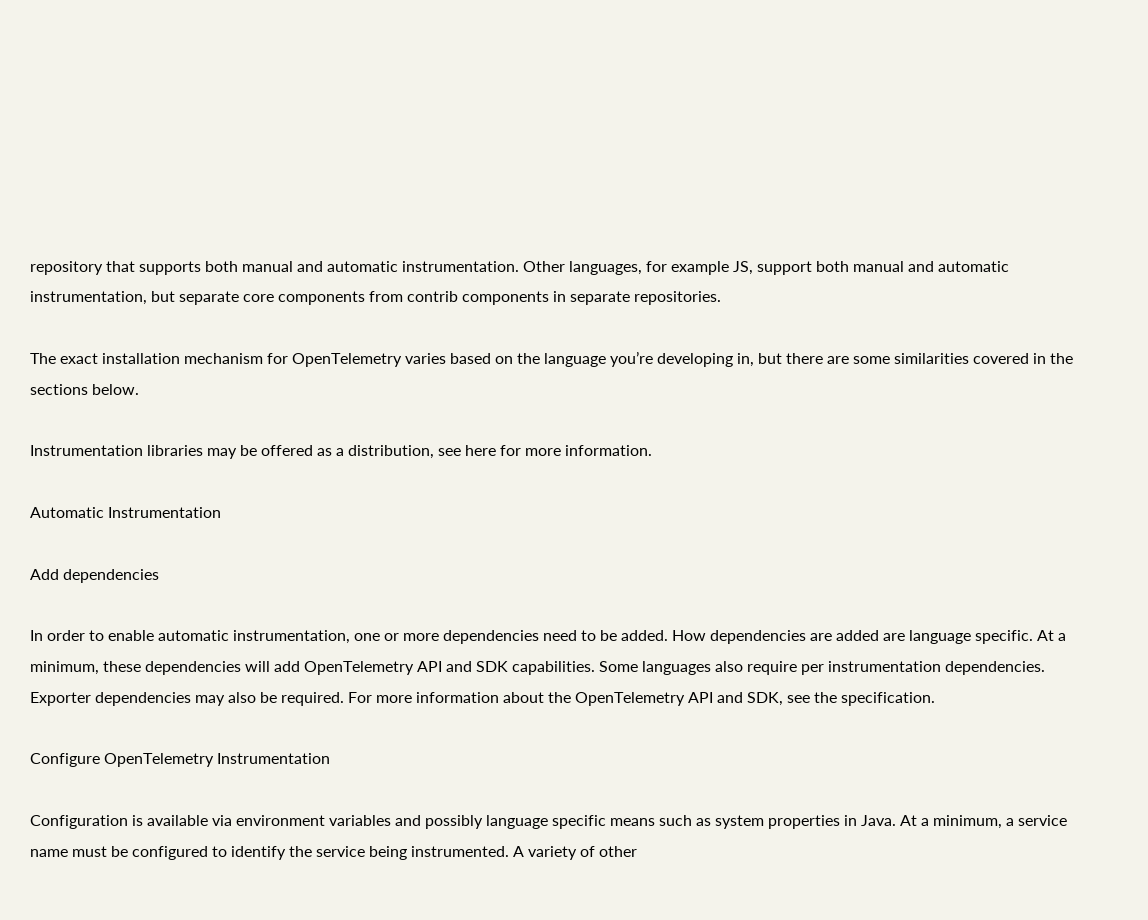repository that supports both manual and automatic instrumentation. Other languages, for example JS, support both manual and automatic instrumentation, but separate core components from contrib components in separate repositories.

The exact installation mechanism for OpenTelemetry varies based on the language you’re developing in, but there are some similarities covered in the sections below.

Instrumentation libraries may be offered as a distribution, see here for more information.

Automatic Instrumentation

Add dependencies

In order to enable automatic instrumentation, one or more dependencies need to be added. How dependencies are added are language specific. At a minimum, these dependencies will add OpenTelemetry API and SDK capabilities. Some languages also require per instrumentation dependencies. Exporter dependencies may also be required. For more information about the OpenTelemetry API and SDK, see the specification.

Configure OpenTelemetry Instrumentation

Configuration is available via environment variables and possibly language specific means such as system properties in Java. At a minimum, a service name must be configured to identify the service being instrumented. A variety of other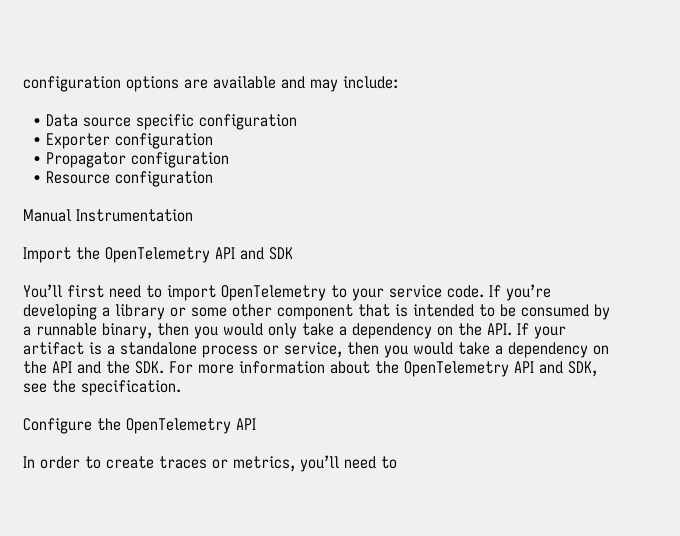configuration options are available and may include:

  • Data source specific configuration
  • Exporter configuration
  • Propagator configuration
  • Resource configuration

Manual Instrumentation

Import the OpenTelemetry API and SDK

You’ll first need to import OpenTelemetry to your service code. If you’re developing a library or some other component that is intended to be consumed by a runnable binary, then you would only take a dependency on the API. If your artifact is a standalone process or service, then you would take a dependency on the API and the SDK. For more information about the OpenTelemetry API and SDK, see the specification.

Configure the OpenTelemetry API

In order to create traces or metrics, you’ll need to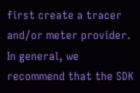first create a tracer and/or meter provider. In general, we recommend that the SDK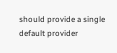should provide a single default provider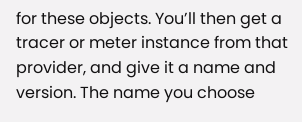for these objects. You’ll then get a tracer or meter instance from that provider, and give it a name and version. The name you choose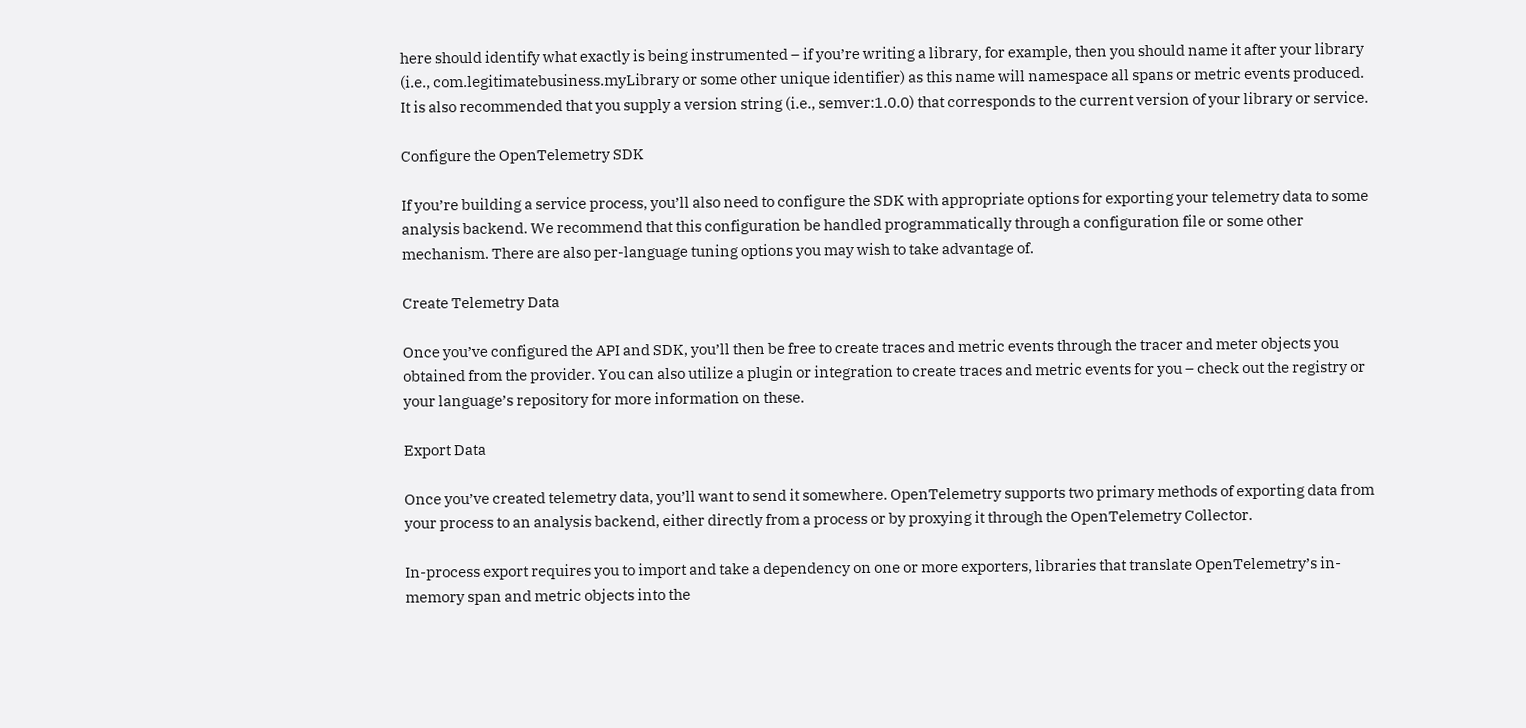here should identify what exactly is being instrumented – if you’re writing a library, for example, then you should name it after your library (i.e., com.legitimatebusiness.myLibrary or some other unique identifier) as this name will namespace all spans or metric events produced. It is also recommended that you supply a version string (i.e., semver:1.0.0) that corresponds to the current version of your library or service.

Configure the OpenTelemetry SDK

If you’re building a service process, you’ll also need to configure the SDK with appropriate options for exporting your telemetry data to some analysis backend. We recommend that this configuration be handled programmatically through a configuration file or some other mechanism. There are also per-language tuning options you may wish to take advantage of.

Create Telemetry Data

Once you’ve configured the API and SDK, you’ll then be free to create traces and metric events through the tracer and meter objects you obtained from the provider. You can also utilize a plugin or integration to create traces and metric events for you – check out the registry or your language’s repository for more information on these.

Export Data

Once you’ve created telemetry data, you’ll want to send it somewhere. OpenTelemetry supports two primary methods of exporting data from your process to an analysis backend, either directly from a process or by proxying it through the OpenTelemetry Collector.

In-process export requires you to import and take a dependency on one or more exporters, libraries that translate OpenTelemetry’s in-memory span and metric objects into the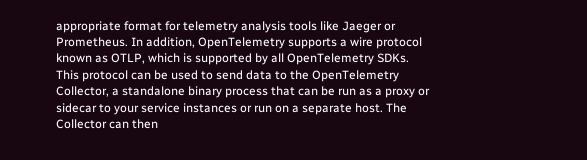appropriate format for telemetry analysis tools like Jaeger or Prometheus. In addition, OpenTelemetry supports a wire protocol known as OTLP, which is supported by all OpenTelemetry SDKs. This protocol can be used to send data to the OpenTelemetry Collector, a standalone binary process that can be run as a proxy or sidecar to your service instances or run on a separate host. The Collector can then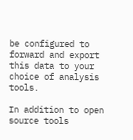be configured to forward and export this data to your choice of analysis tools.

In addition to open source tools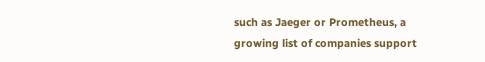such as Jaeger or Prometheus, a growing list of companies support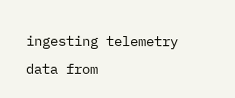ingesting telemetry data from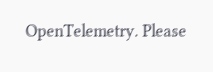OpenTelemetry. Please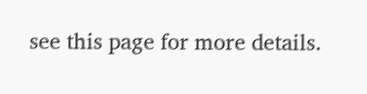see this page for more details.